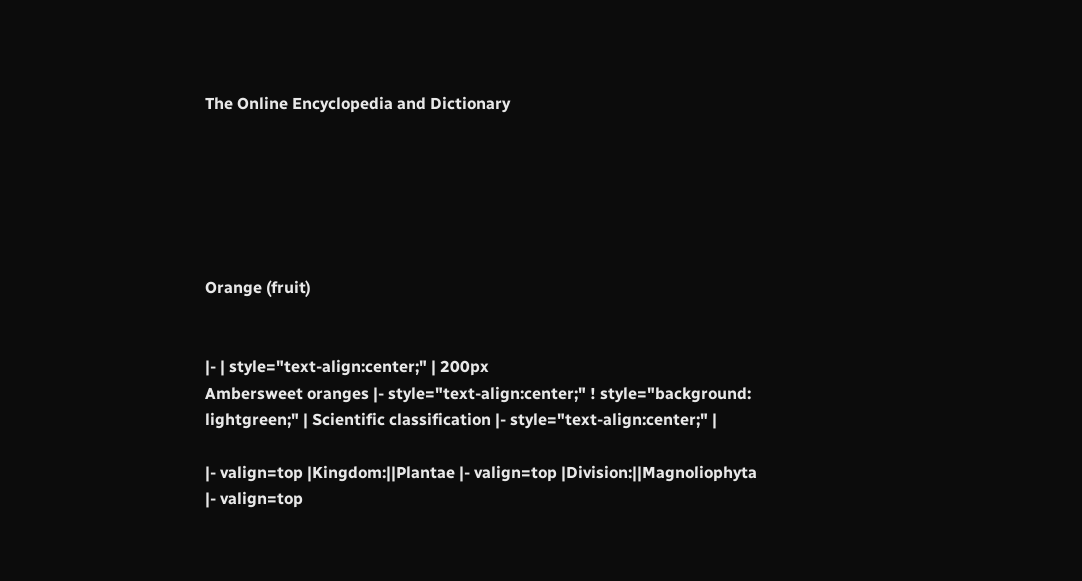The Online Encyclopedia and Dictionary






Orange (fruit)


|- | style="text-align:center;" | 200px
Ambersweet oranges |- style="text-align:center;" ! style="background: lightgreen;" | Scientific classification |- style="text-align:center;" |

|- valign=top |Kingdom:||Plantae |- valign=top |Division:||Magnoliophyta |- valign=top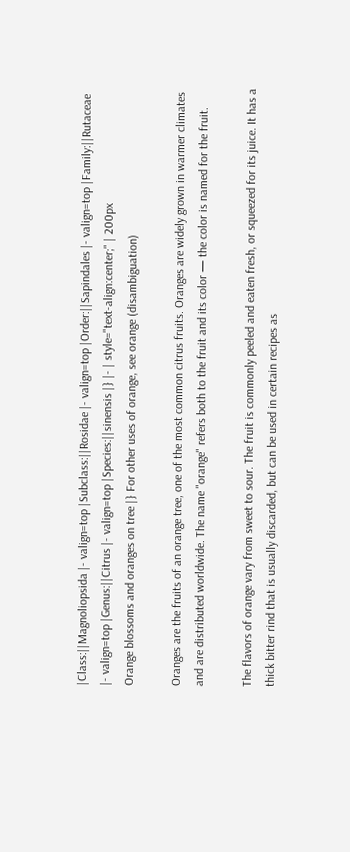|Class:||Magnoliopsida |- valign=top |Subclass:||Rosidae |- valign=top |Order:||Sapindales |- valign=top |Family:||Rutaceae |- valign=top |Genus:||Citrus |- valign=top |Species:||sinensis |} |- | style="text-align:center;" | 200px
Orange blossoms and oranges on tree |} For other uses of orange, see orange (disambiguation)

Oranges are the fruits of an orange tree, one of the most common citrus fruits. Oranges are widely grown in warmer climates and are distributed worldwide. The name "orange" refers both to the fruit and its color — the color is named for the fruit.

The flavors of orange vary from sweet to sour. The fruit is commonly peeled and eaten fresh, or squeezed for its juice. It has a thick bitter rind that is usually discarded, but can be used in certain recipes as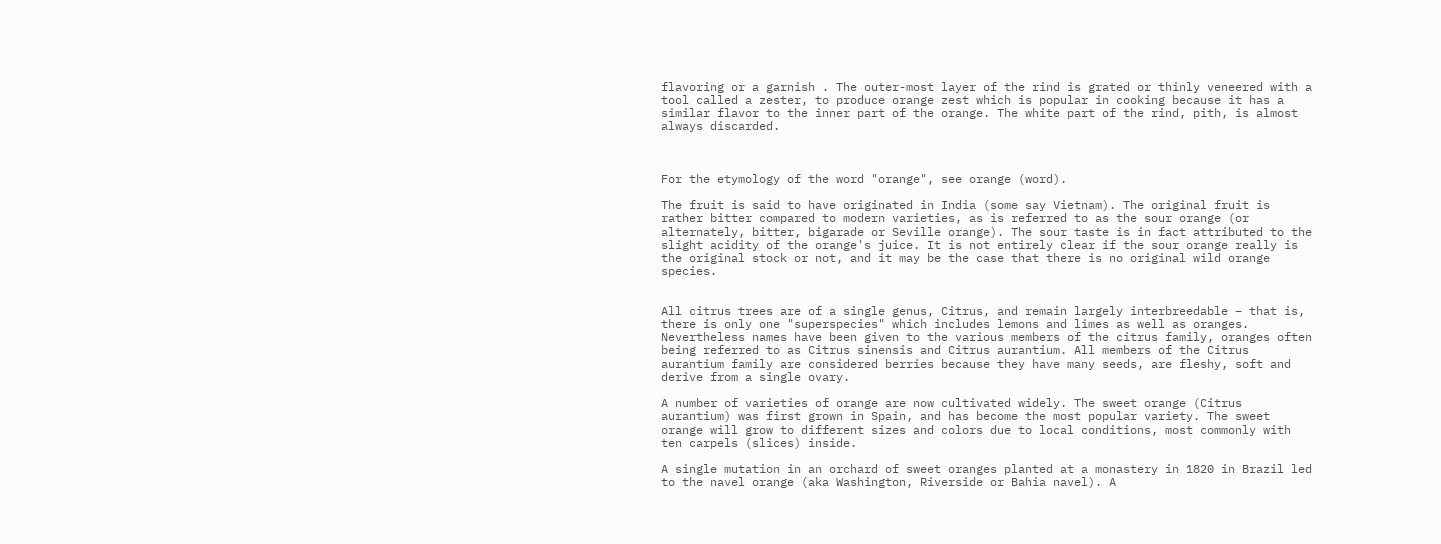flavoring or a garnish . The outer-most layer of the rind is grated or thinly veneered with a tool called a zester, to produce orange zest which is popular in cooking because it has a similar flavor to the inner part of the orange. The white part of the rind, pith, is almost always discarded.



For the etymology of the word "orange", see orange (word).

The fruit is said to have originated in India (some say Vietnam). The original fruit is rather bitter compared to modern varieties, as is referred to as the sour orange (or alternately, bitter, bigarade or Seville orange). The sour taste is in fact attributed to the slight acidity of the orange's juice. It is not entirely clear if the sour orange really is the original stock or not, and it may be the case that there is no original wild orange species.


All citrus trees are of a single genus, Citrus, and remain largely interbreedable – that is, there is only one "superspecies" which includes lemons and limes as well as oranges. Nevertheless names have been given to the various members of the citrus family, oranges often being referred to as Citrus sinensis and Citrus aurantium. All members of the Citrus aurantium family are considered berries because they have many seeds, are fleshy, soft and derive from a single ovary.

A number of varieties of orange are now cultivated widely. The sweet orange (Citrus aurantium) was first grown in Spain, and has become the most popular variety. The sweet orange will grow to different sizes and colors due to local conditions, most commonly with ten carpels (slices) inside.

A single mutation in an orchard of sweet oranges planted at a monastery in 1820 in Brazil led to the navel orange (aka Washington, Riverside or Bahia navel). A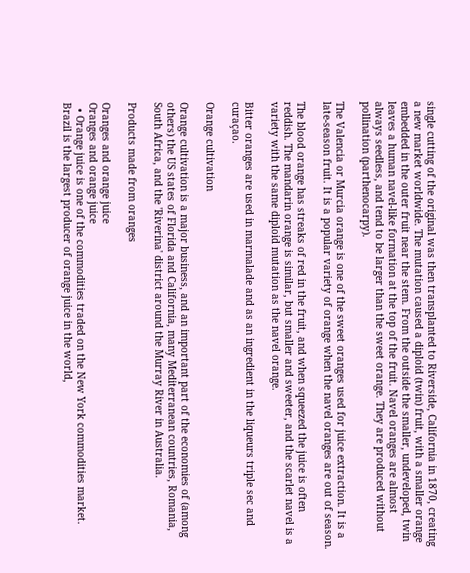single cutting of the original was then transplanted to Riverside, California in 1870, creating a new market worldwide. The mutation caused a diploid (twin) fruit, with a smaller orange embedded in the outer fruit near the stem. From the outside the smaller, undeveloped, twin leaves a human navel-like formation at the top of the fruit. Navel oranges are almost always seedless, and tend to be larger than the sweet orange. They are produced without pollination (parthenocarpy).

The Valencia or Murcia orange is one of the sweet oranges used for juice extraction. It is a late-season fruit. It is a popular variety of orange when the navel oranges are out of season.

The blood orange has streaks of red in the fruit, and when squeezed the juice is often reddish. The mandarin orange is similar, but smaller and sweeter, and the scarlet navel is a variety with the same diploid mutation as the navel orange.

Bitter oranges are used in marmalade and as an ingredient in the liqueurs triple sec and curaçao.

Orange cultivation

Orange cultivation is a major business, and an important part of the economies of (among others) the US states of Florida and California, many Mediterranean countries, Romania, South Africa, and the 'Riverina' district around the Murray River in Australia.

Products made from oranges

Oranges and orange juice
Oranges and orange juice
  • Orange juice is one of the commodities traded on the New York commodities market. Brazil is the largest producer of orange juice in the world,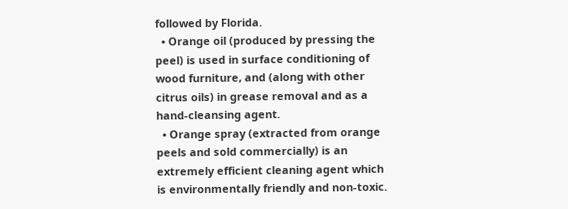followed by Florida.
  • Orange oil (produced by pressing the peel) is used in surface conditioning of wood furniture, and (along with other citrus oils) in grease removal and as a hand-cleansing agent.
  • Orange spray (extracted from orange peels and sold commercially) is an extremely efficient cleaning agent which is environmentally friendly and non-toxic.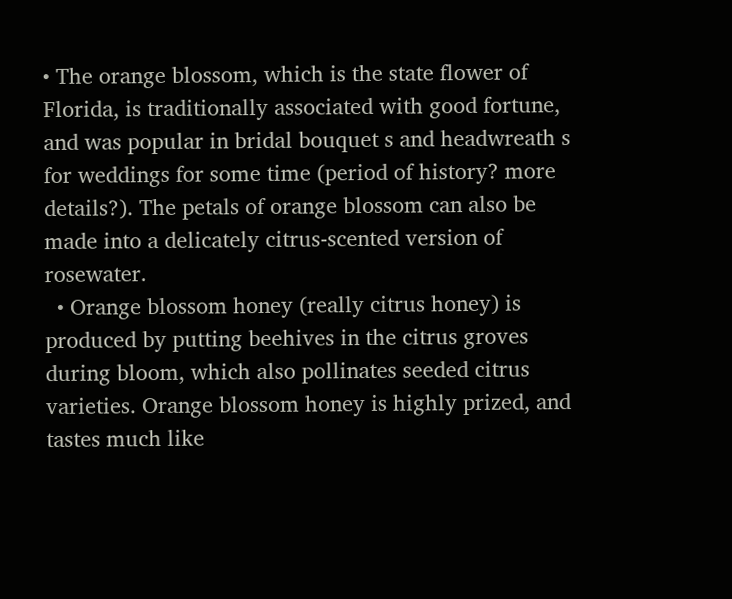• The orange blossom, which is the state flower of Florida, is traditionally associated with good fortune, and was popular in bridal bouquet s and headwreath s for weddings for some time (period of history? more details?). The petals of orange blossom can also be made into a delicately citrus-scented version of rosewater.
  • Orange blossom honey (really citrus honey) is produced by putting beehives in the citrus groves during bloom, which also pollinates seeded citrus varieties. Orange blossom honey is highly prized, and tastes much like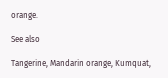orange.

See also

Tangerine, Mandarin orange, Kumquat,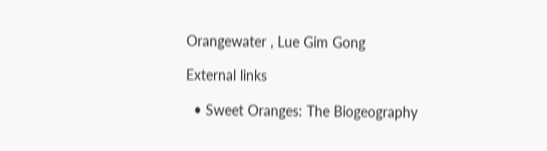Orangewater , Lue Gim Gong

External links

  • Sweet Oranges: The Biogeography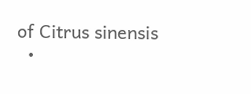of Citrus sinensis
  •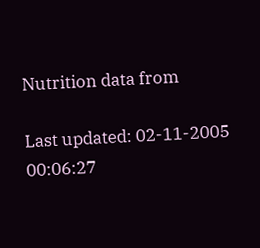Nutrition data from

Last updated: 02-11-2005 00:06:27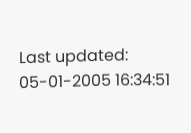Last updated: 05-01-2005 16:34:51